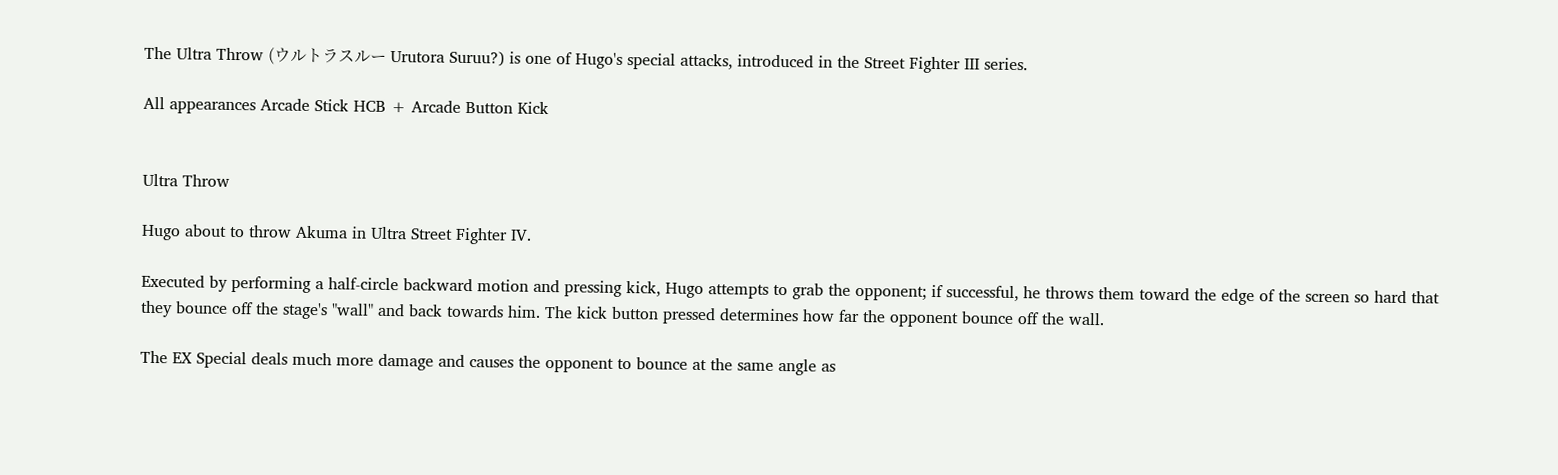The Ultra Throw (ウルトラスルー Urutora Suruu?) is one of Hugo's special attacks, introduced in the Street Fighter III series.

All appearances Arcade Stick HCB + Arcade Button Kick


Ultra Throw

Hugo about to throw Akuma in Ultra Street Fighter IV.

Executed by performing a half-circle backward motion and pressing kick, Hugo attempts to grab the opponent; if successful, he throws them toward the edge of the screen so hard that they bounce off the stage's "wall" and back towards him. The kick button pressed determines how far the opponent bounce off the wall.

The EX Special deals much more damage and causes the opponent to bounce at the same angle as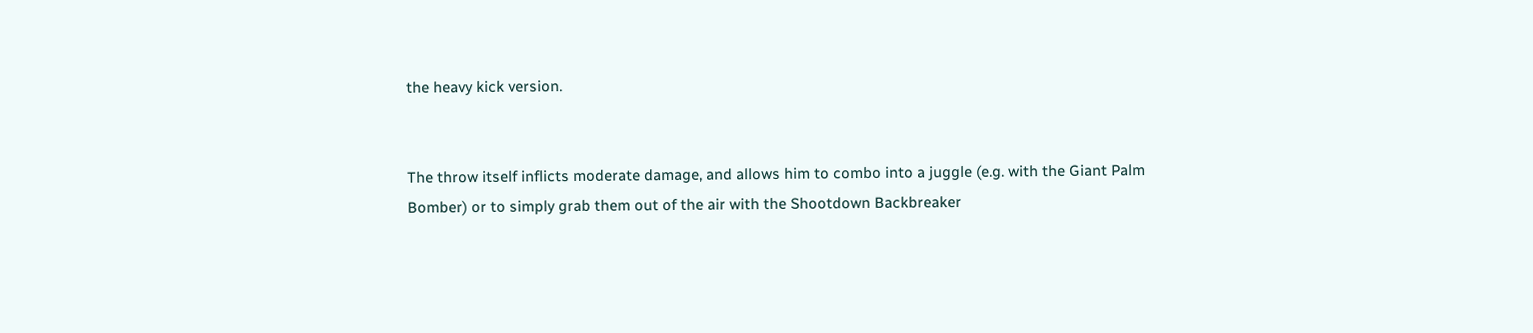the heavy kick version.


The throw itself inflicts moderate damage, and allows him to combo into a juggle (e.g. with the Giant Palm Bomber) or to simply grab them out of the air with the Shootdown Backbreaker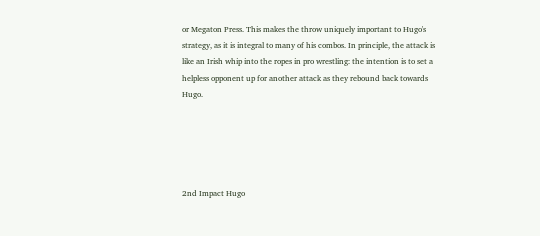or Megaton Press. This makes the throw uniquely important to Hugo's strategy, as it is integral to many of his combos. In principle, the attack is like an Irish whip into the ropes in pro wrestling: the intention is to set a helpless opponent up for another attack as they rebound back towards Hugo.





2nd Impact Hugo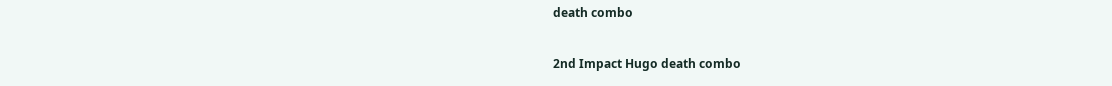death combo

2nd Impact Hugo death combo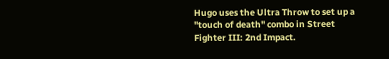Hugo uses the Ultra Throw to set up a "touch of death" combo in Street Fighter III: 2nd Impact.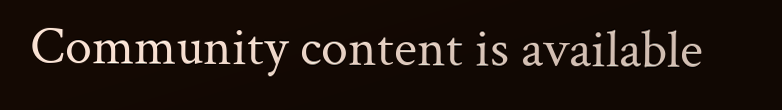Community content is available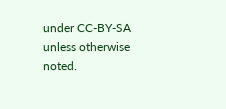under CC-BY-SA unless otherwise noted.